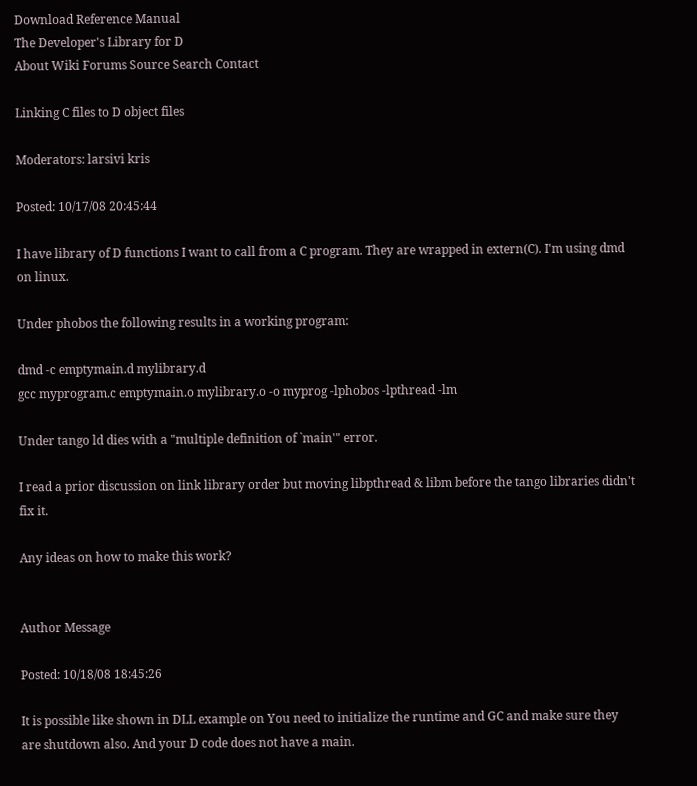Download Reference Manual
The Developer's Library for D
About Wiki Forums Source Search Contact

Linking C files to D object files

Moderators: larsivi kris

Posted: 10/17/08 20:45:44

I have library of D functions I want to call from a C program. They are wrapped in extern(C). I'm using dmd on linux.

Under phobos the following results in a working program:

dmd -c emptymain.d mylibrary.d
gcc myprogram.c emptymain.o mylibrary.o -o myprog -lphobos -lpthread -lm

Under tango ld dies with a "multiple definition of `main'" error.

I read a prior discussion on link library order but moving libpthread & libm before the tango libraries didn't fix it.

Any ideas on how to make this work?


Author Message

Posted: 10/18/08 18:45:26

It is possible like shown in DLL example on You need to initialize the runtime and GC and make sure they are shutdown also. And your D code does not have a main.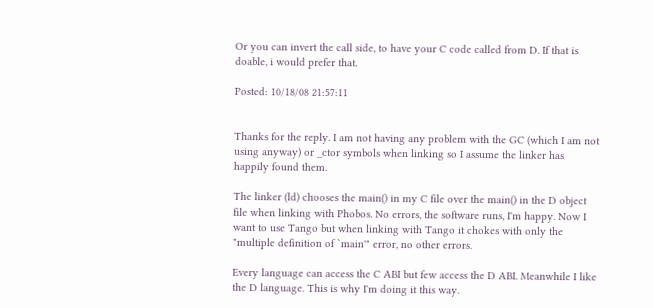Or you can invert the call side, to have your C code called from D. If that is doable, i would prefer that.

Posted: 10/18/08 21:57:11


Thanks for the reply. I am not having any problem with the GC (which I am not using anyway) or _ctor symbols when linking so I assume the linker has happily found them.

The linker (ld) chooses the main() in my C file over the main() in the D object file when linking with Phobos. No errors, the software runs, I'm happy. Now I want to use Tango but when linking with Tango it chokes with only the "multiple definition of `main'" error, no other errors.

Every language can access the C ABI but few access the D ABI. Meanwhile I like the D language. This is why I'm doing it this way.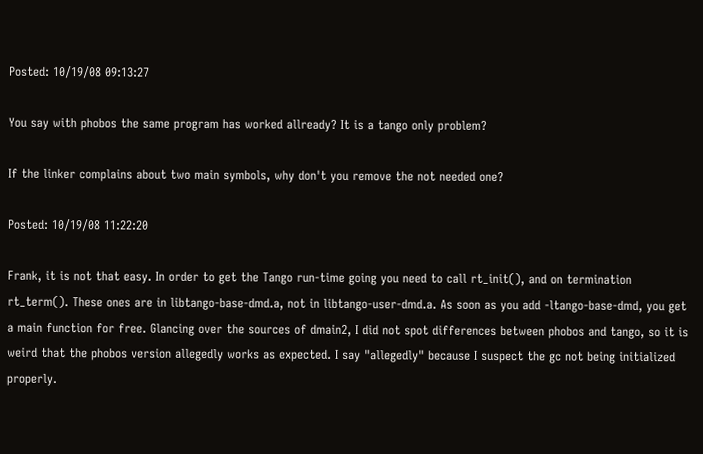Posted: 10/19/08 09:13:27

You say with phobos the same program has worked allready? It is a tango only problem?

If the linker complains about two main symbols, why don't you remove the not needed one?

Posted: 10/19/08 11:22:20

Frank, it is not that easy. In order to get the Tango run-time going you need to call rt_init(), and on termination rt_term(). These ones are in libtango-base-dmd.a, not in libtango-user-dmd.a. As soon as you add -ltango-base-dmd, you get a main function for free. Glancing over the sources of dmain2, I did not spot differences between phobos and tango, so it is weird that the phobos version allegedly works as expected. I say "allegedly" because I suspect the gc not being initialized properly.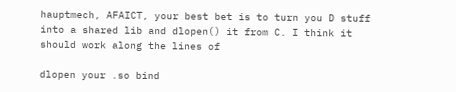hauptmech, AFAICT, your best bet is to turn you D stuff into a shared lib and dlopen() it from C. I think it should work along the lines of

dlopen your .so bind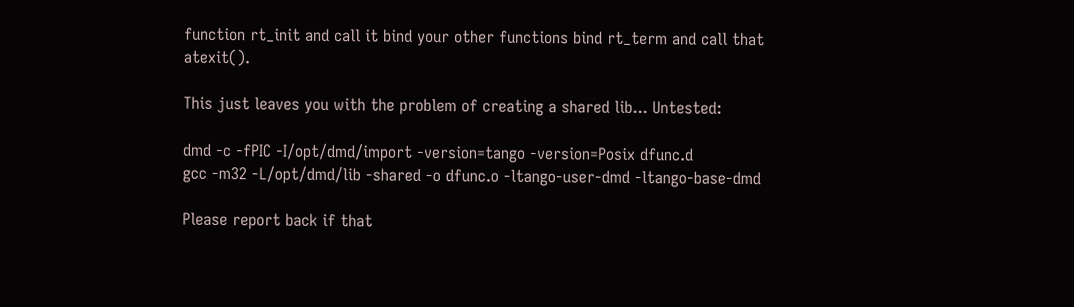function rt_init and call it bind your other functions bind rt_term and call that atexit().

This just leaves you with the problem of creating a shared lib... Untested:

dmd -c -fPIC -I/opt/dmd/import -version=tango -version=Posix dfunc.d
gcc -m32 -L/opt/dmd/lib -shared -o dfunc.o -ltango-user-dmd -ltango-base-dmd

Please report back if that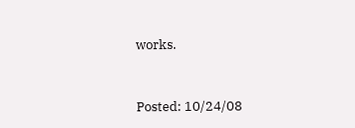works.



Posted: 10/24/08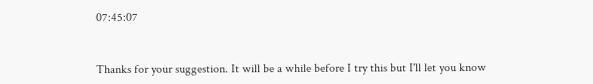07:45:07


Thanks for your suggestion. It will be a while before I try this but I'll let you know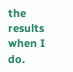the results when I do.